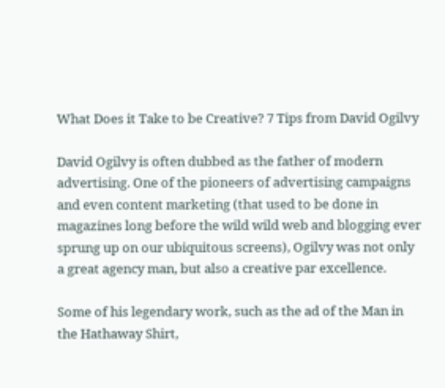What Does it Take to be Creative? 7 Tips from David Ogilvy

David Ogilvy is often dubbed as the father of modern advertising. One of the pioneers of advertising campaigns and even content marketing (that used to be done in magazines long before the wild wild web and blogging ever sprung up on our ubiquitous screens), Ogilvy was not only a great agency man, but also a creative par excellence.

Some of his legendary work, such as the ad of the Man in the Hathaway Shirt,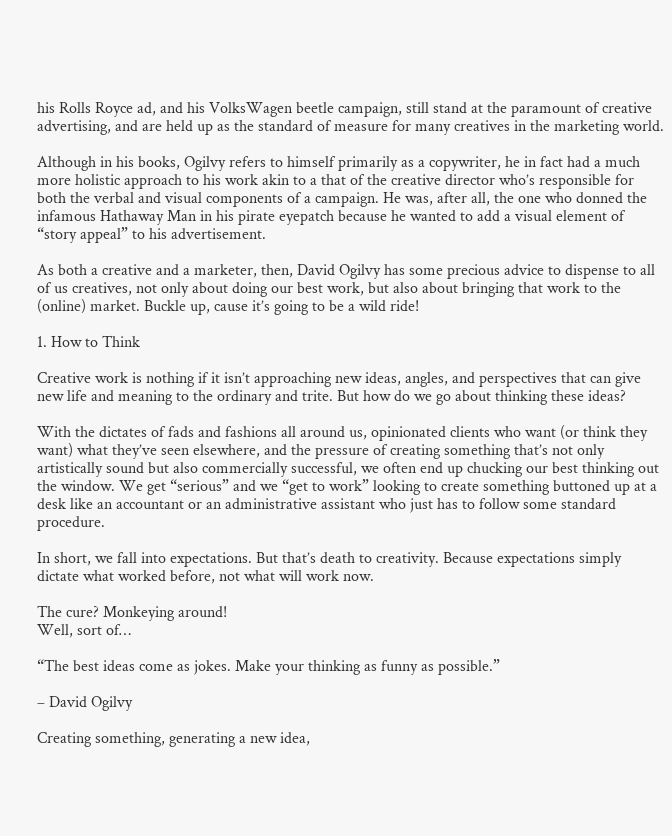his Rolls Royce ad, and his VolksWagen beetle campaign, still stand at the paramount of creative advertising, and are held up as the standard of measure for many creatives in the marketing world.

Although in his books, Ogilvy refers to himself primarily as a copywriter, he in fact had a much more holistic approach to his work akin to a that of the creative director who’s responsible for both the verbal and visual components of a campaign. He was, after all, the one who donned the infamous Hathaway Man in his pirate eyepatch because he wanted to add a visual element of “story appeal” to his advertisement.

As both a creative and a marketer, then, David Ogilvy has some precious advice to dispense to all of us creatives, not only about doing our best work, but also about bringing that work to the (online) market. Buckle up, cause it’s going to be a wild ride!

1. How to Think

Creative work is nothing if it isn’t approaching new ideas, angles, and perspectives that can give new life and meaning to the ordinary and trite. But how do we go about thinking these ideas?

With the dictates of fads and fashions all around us, opinionated clients who want (or think they want) what they’ve seen elsewhere, and the pressure of creating something that’s not only artistically sound but also commercially successful, we often end up chucking our best thinking out the window. We get “serious” and we “get to work” looking to create something buttoned up at a desk like an accountant or an administrative assistant who just has to follow some standard procedure.

In short, we fall into expectations. But that’s death to creativity. Because expectations simply dictate what worked before, not what will work now.

The cure? Monkeying around!
Well, sort of…

“The best ideas come as jokes. Make your thinking as funny as possible.”

– David Ogilvy

Creating something, generating a new idea,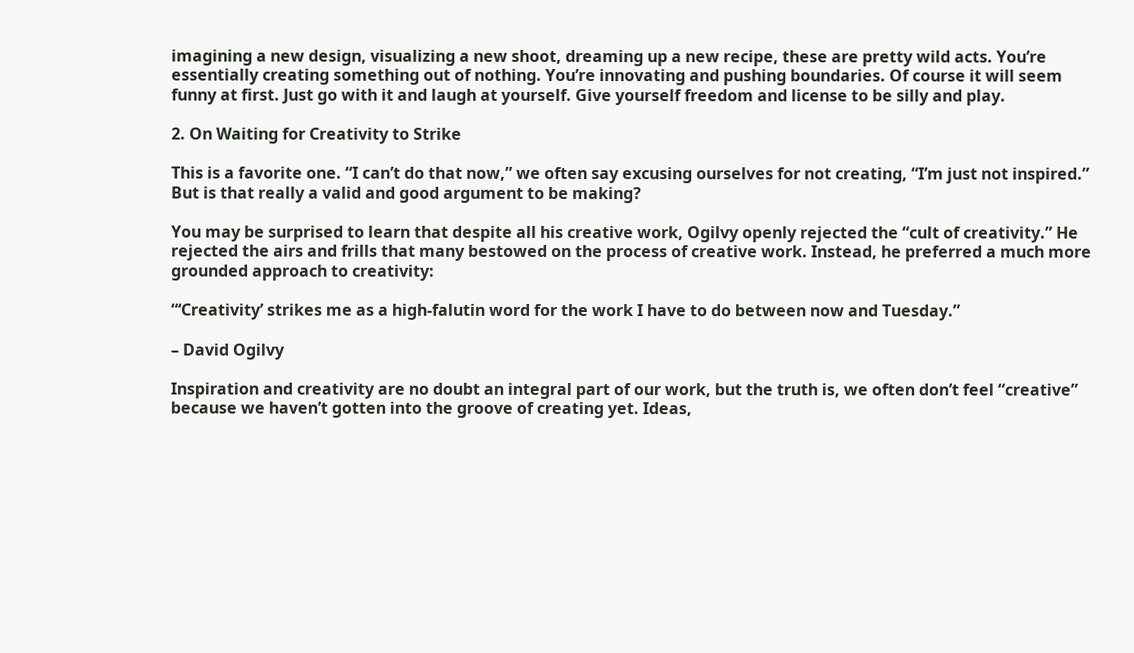imagining a new design, visualizing a new shoot, dreaming up a new recipe, these are pretty wild acts. You’re essentially creating something out of nothing. You’re innovating and pushing boundaries. Of course it will seem funny at first. Just go with it and laugh at yourself. Give yourself freedom and license to be silly and play.

2. On Waiting for Creativity to Strike

This is a favorite one. “I can’t do that now,” we often say excusing ourselves for not creating, “I’m just not inspired.” But is that really a valid and good argument to be making?

You may be surprised to learn that despite all his creative work, Ogilvy openly rejected the “cult of creativity.” He rejected the airs and frills that many bestowed on the process of creative work. Instead, he preferred a much more grounded approach to creativity:

“‘Creativity’ strikes me as a high-falutin word for the work I have to do between now and Tuesday.”

– David Ogilvy

Inspiration and creativity are no doubt an integral part of our work, but the truth is, we often don’t feel “creative” because we haven’t gotten into the groove of creating yet. Ideas,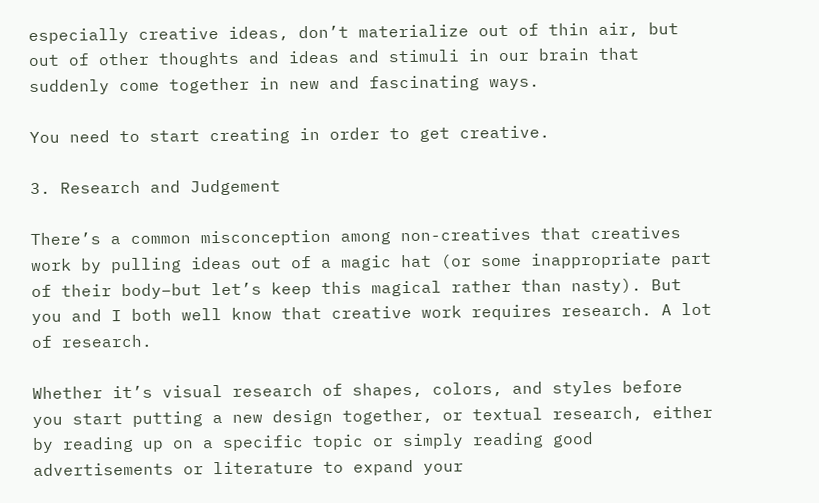especially creative ideas, don’t materialize out of thin air, but out of other thoughts and ideas and stimuli in our brain that suddenly come together in new and fascinating ways.

You need to start creating in order to get creative.

3. Research and Judgement

There’s a common misconception among non-creatives that creatives work by pulling ideas out of a magic hat (or some inappropriate part of their body–but let’s keep this magical rather than nasty). But you and I both well know that creative work requires research. A lot of research.

Whether it’s visual research of shapes, colors, and styles before you start putting a new design together, or textual research, either by reading up on a specific topic or simply reading good advertisements or literature to expand your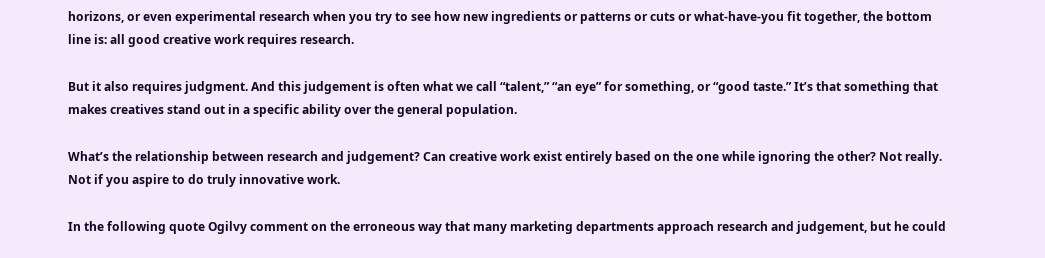horizons, or even experimental research when you try to see how new ingredients or patterns or cuts or what-have-you fit together, the bottom line is: all good creative work requires research.

But it also requires judgment. And this judgement is often what we call “talent,” “an eye” for something, or “good taste.” It’s that something that makes creatives stand out in a specific ability over the general population.

What’s the relationship between research and judgement? Can creative work exist entirely based on the one while ignoring the other? Not really. Not if you aspire to do truly innovative work.

In the following quote Ogilvy comment on the erroneous way that many marketing departments approach research and judgement, but he could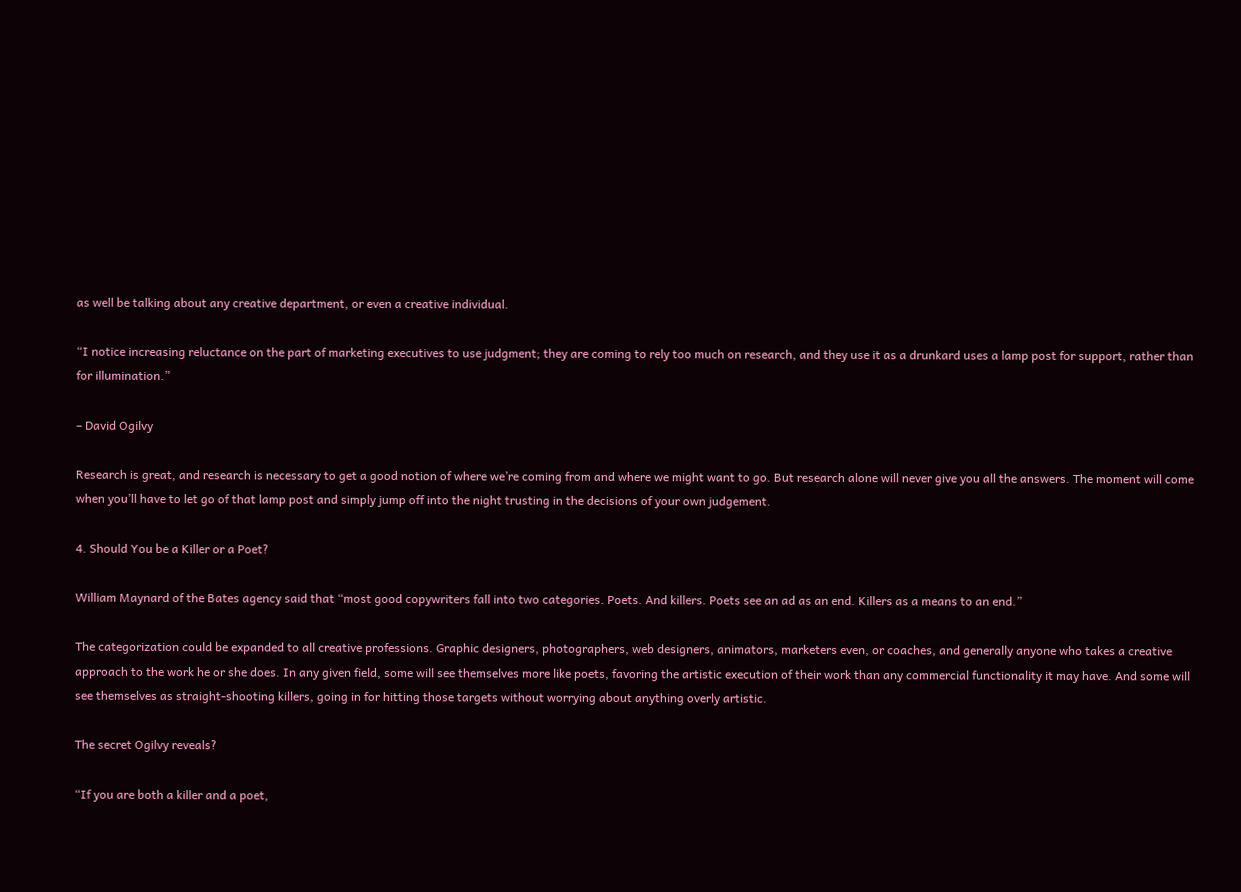as well be talking about any creative department, or even a creative individual.

“I notice increasing reluctance on the part of marketing executives to use judgment; they are coming to rely too much on research, and they use it as a drunkard uses a lamp post for support, rather than for illumination.”

– David Ogilvy

Research is great, and research is necessary to get a good notion of where we’re coming from and where we might want to go. But research alone will never give you all the answers. The moment will come when you’ll have to let go of that lamp post and simply jump off into the night trusting in the decisions of your own judgement.

4. Should You be a Killer or a Poet?

William Maynard of the Bates agency said that “most good copywriters fall into two categories. Poets. And killers. Poets see an ad as an end. Killers as a means to an end.”

The categorization could be expanded to all creative professions. Graphic designers, photographers, web designers, animators, marketers even, or coaches, and generally anyone who takes a creative approach to the work he or she does. In any given field, some will see themselves more like poets, favoring the artistic execution of their work than any commercial functionality it may have. And some will see themselves as straight-shooting killers, going in for hitting those targets without worrying about anything overly artistic.

The secret Ogilvy reveals?

“If you are both a killer and a poet,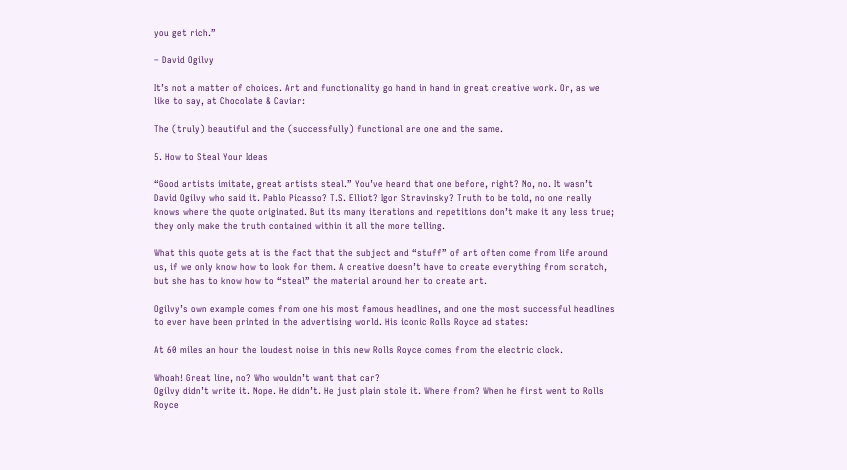you get rich.”

– David Ogilvy

It’s not a matter of choices. Art and functionality go hand in hand in great creative work. Or, as we like to say, at Chocolate & Caviar:

The (truly) beautiful and the (successfully) functional are one and the same.

5. How to Steal Your Ideas

“Good artists imitate, great artists steal.” You’ve heard that one before, right? No, no. It wasn’t David Ogilvy who said it. Pablo Picasso? T.S. Elliot? Igor Stravinsky? Truth to be told, no one really knows where the quote originated. But its many iterations and repetitions don’t make it any less true; they only make the truth contained within it all the more telling.

What this quote gets at is the fact that the subject and “stuff” of art often come from life around us, if we only know how to look for them. A creative doesn’t have to create everything from scratch, but she has to know how to “steal” the material around her to create art.

Ogilvy’s own example comes from one his most famous headlines, and one the most successful headlines to ever have been printed in the advertising world. His iconic Rolls Royce ad states:

At 60 miles an hour the loudest noise in this new Rolls Royce comes from the electric clock.

Whoah! Great line, no? Who wouldn’t want that car?
Ogilvy didn’t write it. Nope. He didn’t. He just plain stole it. Where from? When he first went to Rolls Royce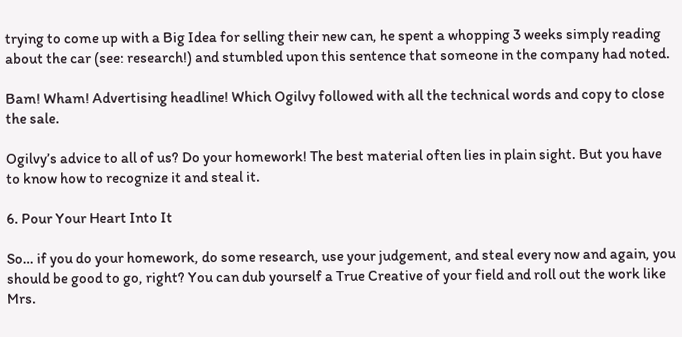trying to come up with a Big Idea for selling their new can, he spent a whopping 3 weeks simply reading about the car (see: research!) and stumbled upon this sentence that someone in the company had noted.

Bam! Wham! Advertising headline! Which Ogilvy followed with all the technical words and copy to close the sale.

Ogilvy’s advice to all of us? Do your homework! The best material often lies in plain sight. But you have to know how to recognize it and steal it.

6. Pour Your Heart Into It

So… if you do your homework, do some research, use your judgement, and steal every now and again, you should be good to go, right? You can dub yourself a True Creative of your field and roll out the work like Mrs.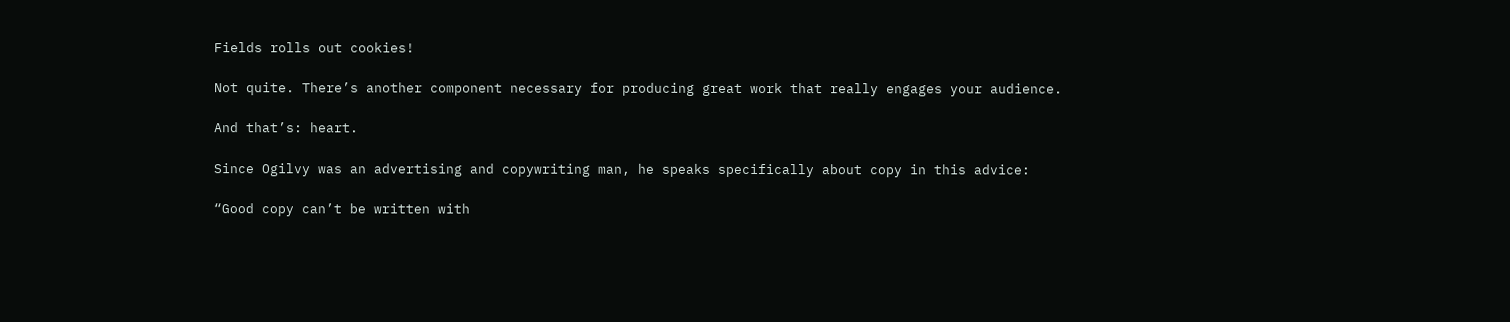Fields rolls out cookies!

Not quite. There’s another component necessary for producing great work that really engages your audience.

And that’s: heart.

Since Ogilvy was an advertising and copywriting man, he speaks specifically about copy in this advice:

“Good copy can’t be written with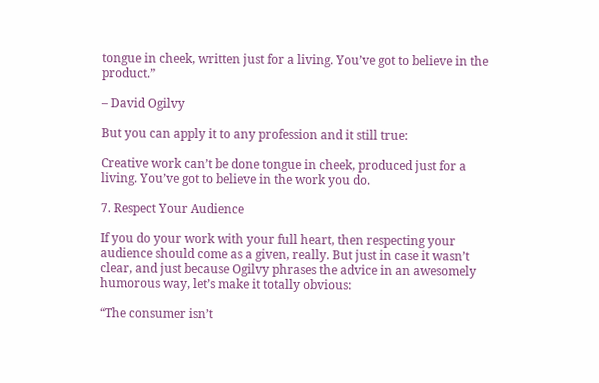tongue in cheek, written just for a living. You’ve got to believe in the product.”

– David Ogilvy

But you can apply it to any profession and it still true:

Creative work can’t be done tongue in cheek, produced just for a living. You’ve got to believe in the work you do.

7. Respect Your Audience

If you do your work with your full heart, then respecting your audience should come as a given, really. But just in case it wasn’t clear, and just because Ogilvy phrases the advice in an awesomely humorous way, let’s make it totally obvious:

“The consumer isn’t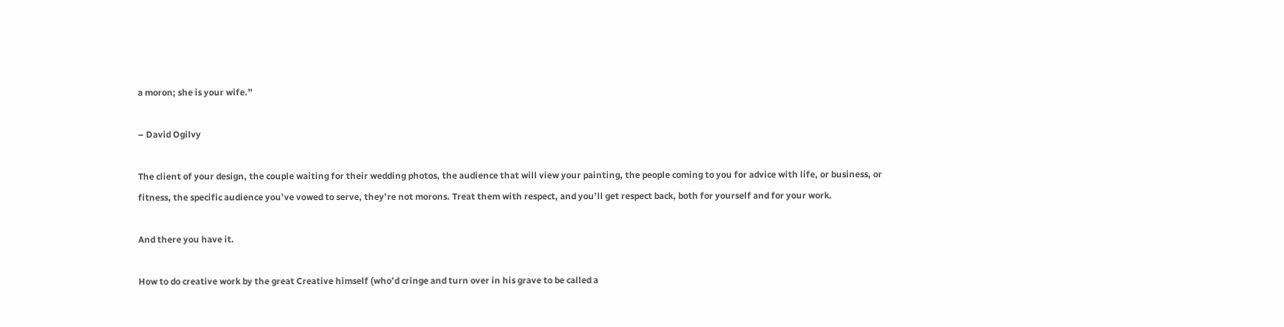a moron; she is your wife.”

– David Ogilvy

The client of your design, the couple waiting for their wedding photos, the audience that will view your painting, the people coming to you for advice with life, or business, or fitness, the specific audience you’ve vowed to serve, they’re not morons. Treat them with respect, and you’ll get respect back, both for yourself and for your work.

And there you have it.

How to do creative work by the great Creative himself (who’d cringe and turn over in his grave to be called a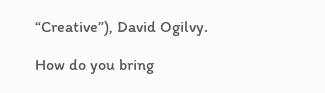“Creative”), David Ogilvy.

How do you bring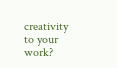creativity to your work?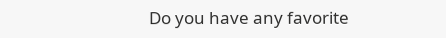Do you have any favorite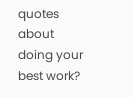quotes about doing your best work?